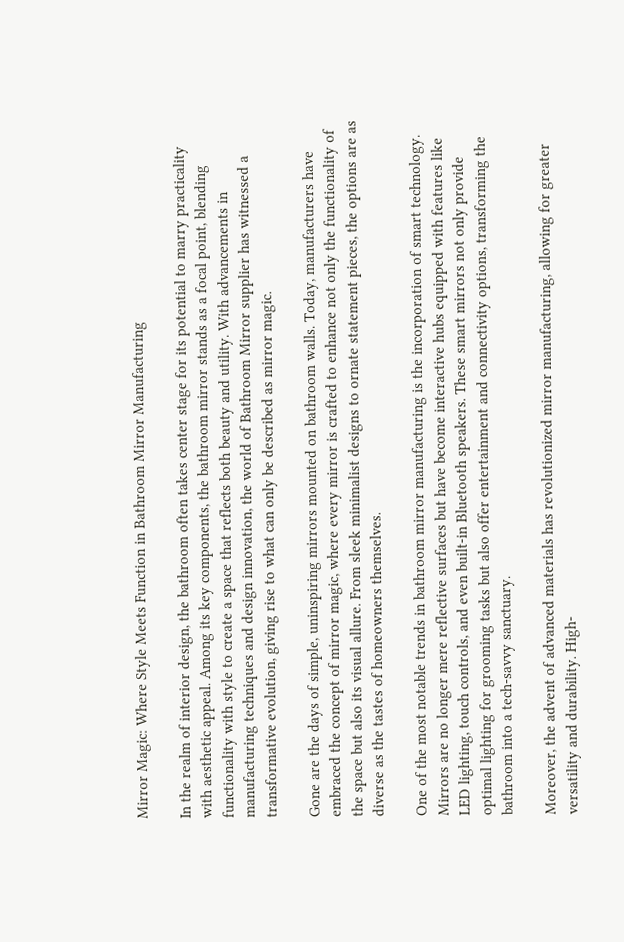Mirror Magic: Where Style Meets Function in Bathroom Mirror Manufacturing

In the realm of interior design, the bathroom often takes center stage for its potential to marry practicality with aesthetic appeal. Among its key components, the bathroom mirror stands as a focal point, blending functionality with style to create a space that reflects both beauty and utility. With advancements in manufacturing techniques and design innovation, the world of Bathroom Mirror supplier has witnessed a transformative evolution, giving rise to what can only be described as mirror magic.

Gone are the days of simple, uninspiring mirrors mounted on bathroom walls. Today, manufacturers have embraced the concept of mirror magic, where every mirror is crafted to enhance not only the functionality of the space but also its visual allure. From sleek minimalist designs to ornate statement pieces, the options are as diverse as the tastes of homeowners themselves.

One of the most notable trends in bathroom mirror manufacturing is the incorporation of smart technology. Mirrors are no longer mere reflective surfaces but have become interactive hubs equipped with features like LED lighting, touch controls, and even built-in Bluetooth speakers. These smart mirrors not only provide optimal lighting for grooming tasks but also offer entertainment and connectivity options, transforming the bathroom into a tech-savvy sanctuary.

Moreover, the advent of advanced materials has revolutionized mirror manufacturing, allowing for greater versatility and durability. High-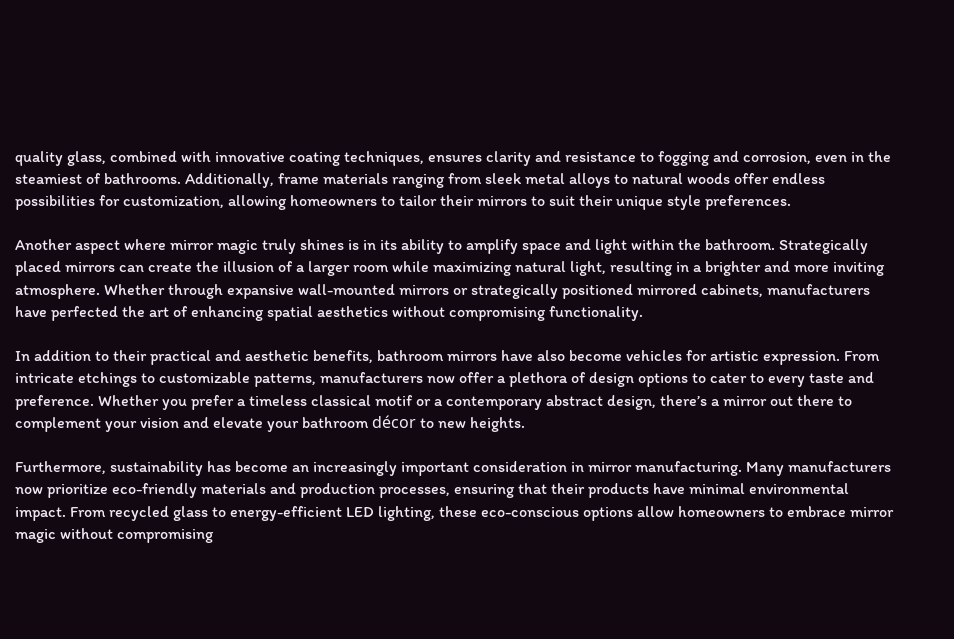quality glass, combined with innovative coating techniques, ensures clarity and resistance to fogging and corrosion, even in the steamiest of bathrooms. Additionally, frame materials ranging from sleek metal alloys to natural woods offer endless possibilities for customization, allowing homeowners to tailor their mirrors to suit their unique style preferences.

Another aspect where mirror magic truly shines is in its ability to amplify space and light within the bathroom. Strategically placed mirrors can create the illusion of a larger room while maximizing natural light, resulting in a brighter and more inviting atmosphere. Whether through expansive wall-mounted mirrors or strategically positioned mirrored cabinets, manufacturers have perfected the art of enhancing spatial aesthetics without compromising functionality.

In addition to their practical and aesthetic benefits, bathroom mirrors have also become vehicles for artistic expression. From intricate etchings to customizable patterns, manufacturers now offer a plethora of design options to cater to every taste and preference. Whether you prefer a timeless classical motif or a contemporary abstract design, there’s a mirror out there to complement your vision and elevate your bathroom décor to new heights.

Furthermore, sustainability has become an increasingly important consideration in mirror manufacturing. Many manufacturers now prioritize eco-friendly materials and production processes, ensuring that their products have minimal environmental impact. From recycled glass to energy-efficient LED lighting, these eco-conscious options allow homeowners to embrace mirror magic without compromising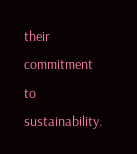their commitment to sustainability.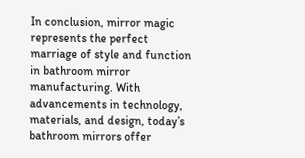In conclusion, mirror magic represents the perfect marriage of style and function in bathroom mirror manufacturing. With advancements in technology, materials, and design, today’s bathroom mirrors offer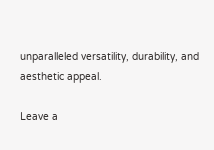unparalleled versatility, durability, and aesthetic appeal.

Leave a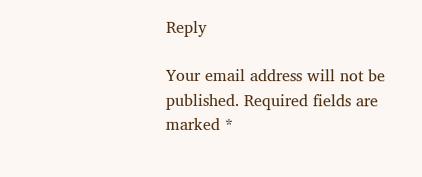Reply

Your email address will not be published. Required fields are marked *